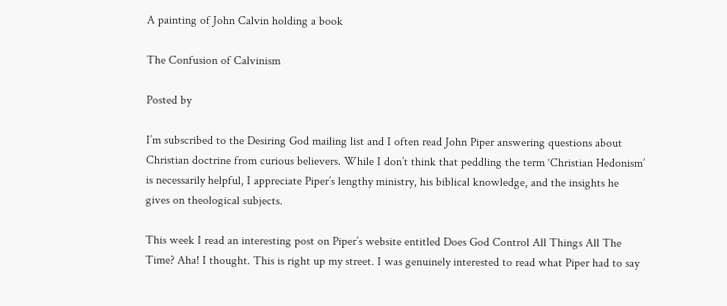A painting of John Calvin holding a book

The Confusion of Calvinism

Posted by

I’m subscribed to the Desiring God mailing list and I often read John Piper answering questions about Christian doctrine from curious believers. While I don’t think that peddling the term ‘Christian Hedonism’ is necessarily helpful, I appreciate Piper’s lengthy ministry, his biblical knowledge, and the insights he gives on theological subjects.

This week I read an interesting post on Piper’s website entitled Does God Control All Things All The Time? Aha! I thought. This is right up my street. I was genuinely interested to read what Piper had to say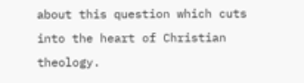about this question which cuts into the heart of Christian theology.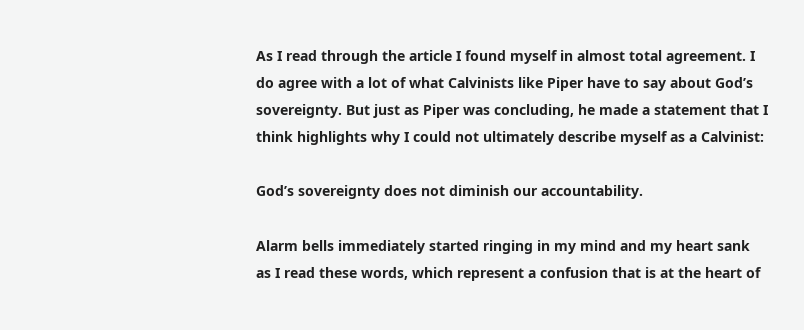As I read through the article I found myself in almost total agreement. I do agree with a lot of what Calvinists like Piper have to say about God’s sovereignty. But just as Piper was concluding, he made a statement that I think highlights why I could not ultimately describe myself as a Calvinist:

God’s sovereignty does not diminish our accountability.

Alarm bells immediately started ringing in my mind and my heart sank as I read these words, which represent a confusion that is at the heart of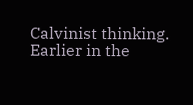Calvinist thinking. Earlier in the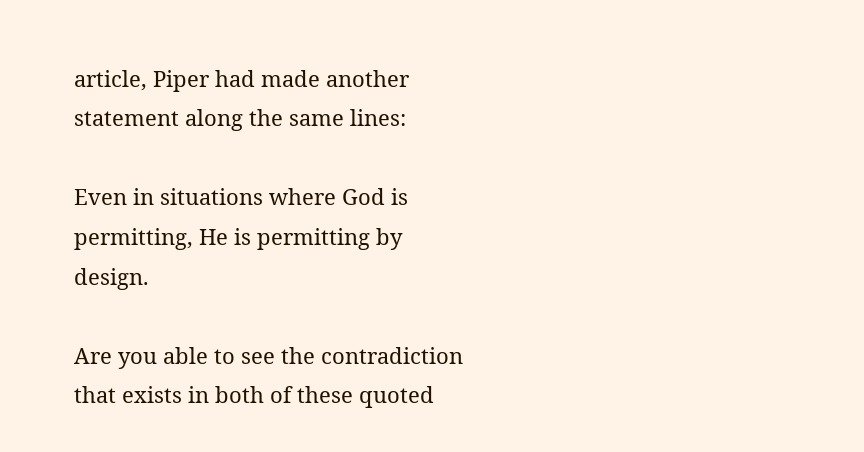article, Piper had made another statement along the same lines:

Even in situations where God is permitting, He is permitting by design.

Are you able to see the contradiction that exists in both of these quoted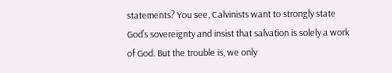statements? You see, Calvinists want to strongly state God’s sovereignty and insist that salvation is solely a work of God. But the trouble is, we only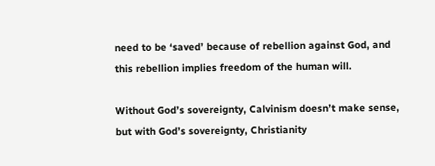need to be ‘saved’ because of rebellion against God, and this rebellion implies freedom of the human will.

Without God’s sovereignty, Calvinism doesn’t make sense, but with God’s sovereignty, Christianity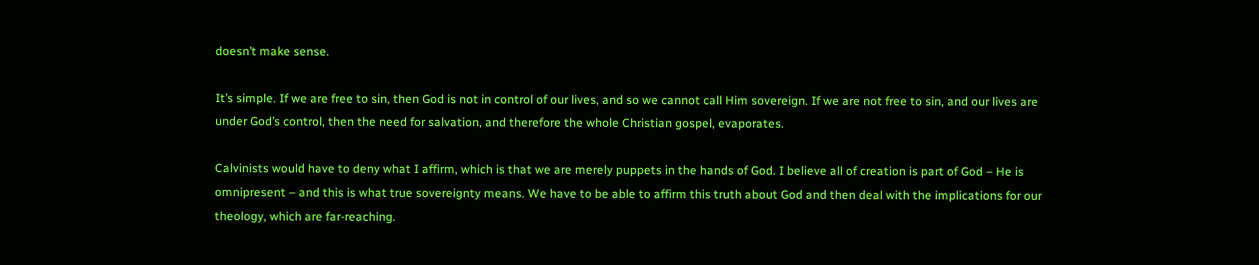doesn’t make sense.

It’s simple. If we are free to sin, then God is not in control of our lives, and so we cannot call Him sovereign. If we are not free to sin, and our lives are under God’s control, then the need for salvation, and therefore the whole Christian gospel, evaporates.

Calvinists would have to deny what I affirm, which is that we are merely puppets in the hands of God. I believe all of creation is part of God – He is omnipresent – and this is what true sovereignty means. We have to be able to affirm this truth about God and then deal with the implications for our theology, which are far-reaching.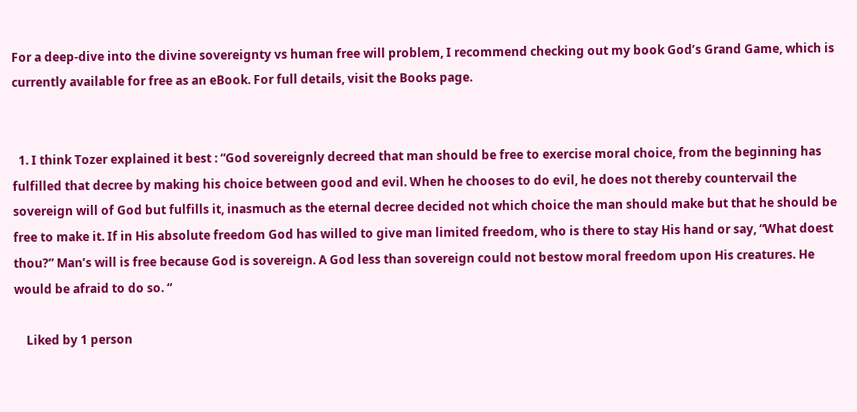For a deep-dive into the divine sovereignty vs human free will problem, I recommend checking out my book God’s Grand Game, which is currently available for free as an eBook. For full details, visit the Books page.


  1. I think Tozer explained it best : “God sovereignly decreed that man should be free to exercise moral choice, from the beginning has fulfilled that decree by making his choice between good and evil. When he chooses to do evil, he does not thereby countervail the sovereign will of God but fulfills it, inasmuch as the eternal decree decided not which choice the man should make but that he should be free to make it. If in His absolute freedom God has willed to give man limited freedom, who is there to stay His hand or say, “What doest thou?” Man’s will is free because God is sovereign. A God less than sovereign could not bestow moral freedom upon His creatures. He would be afraid to do so. “

    Liked by 1 person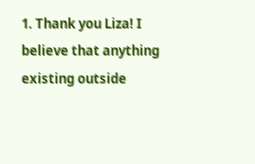1. Thank you Liza! I believe that anything existing outside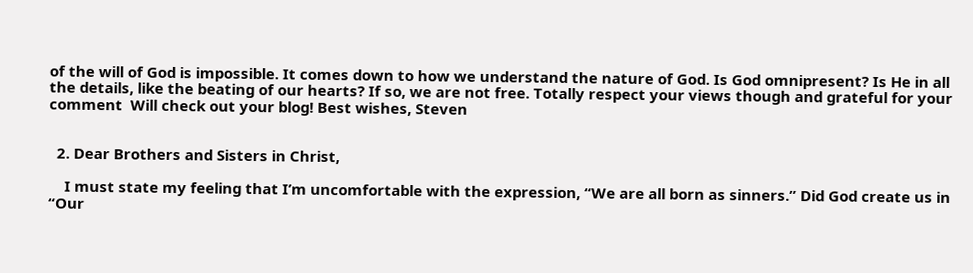of the will of God is impossible. It comes down to how we understand the nature of God. Is God omnipresent? Is He in all the details, like the beating of our hearts? If so, we are not free. Totally respect your views though and grateful for your comment  Will check out your blog! Best wishes, Steven


  2. Dear Brothers and Sisters in Christ,

    I must state my feeling that I’m uncomfortable with the expression, “We are all born as sinners.” Did God create us in “Our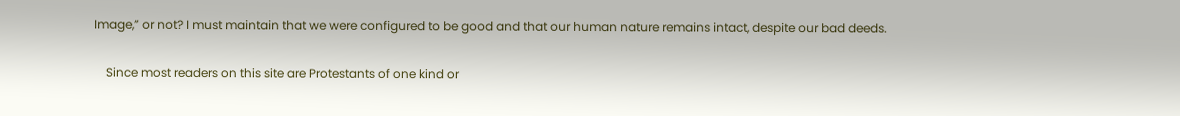Image,” or not? I must maintain that we were configured to be good and that our human nature remains intact, despite our bad deeds.

    Since most readers on this site are Protestants of one kind or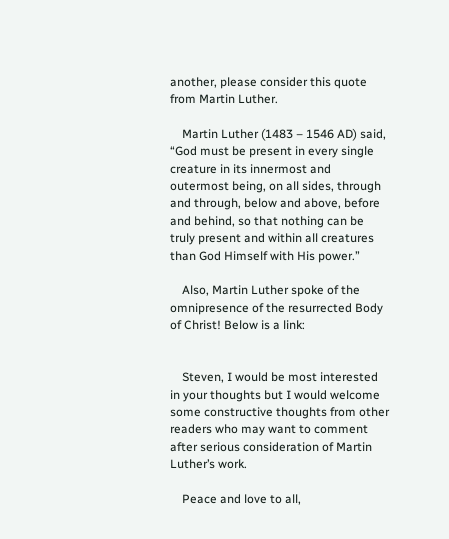another, please consider this quote from Martin Luther.

    Martin Luther (1483 – 1546 AD) said, “God must be present in every single creature in its innermost and outermost being, on all sides, through and through, below and above, before and behind, so that nothing can be truly present and within all creatures than God Himself with His power.”

    Also, Martin Luther spoke of the omnipresence of the resurrected Body of Christ! Below is a link:


    Steven, I would be most interested in your thoughts but I would welcome some constructive thoughts from other readers who may want to comment after serious consideration of Martin Luther’s work.

    Peace and love to all,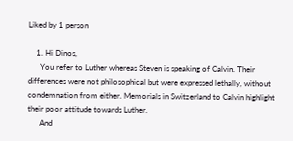Liked by 1 person

    1. Hi Dinos,
      You refer to Luther whereas Steven is speaking of Calvin. Their differences were not philosophical but were expressed lethally, without condemnation from either. Memorials in Switzerland to Calvin highlight their poor attitude towards Luther.
      And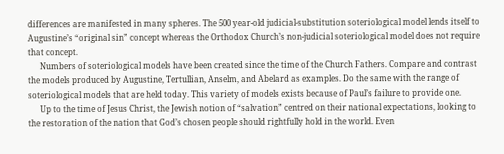differences are manifested in many spheres. The 500 year-old judicial-substitution soteriological model lends itself to Augustine’s “original sin” concept whereas the Orthodox Church’s non-judicial soteriological model does not require that concept.
      Numbers of soteriological models have been created since the time of the Church Fathers. Compare and contrast the models produced by Augustine, Tertullian, Anselm, and Abelard as examples. Do the same with the range of soteriological models that are held today. This variety of models exists because of Paul’s failure to provide one.
      Up to the time of Jesus Christ, the Jewish notion of “salvation” centred on their national expectations, looking to the restoration of the nation that God’s chosen people should rightfully hold in the world. Even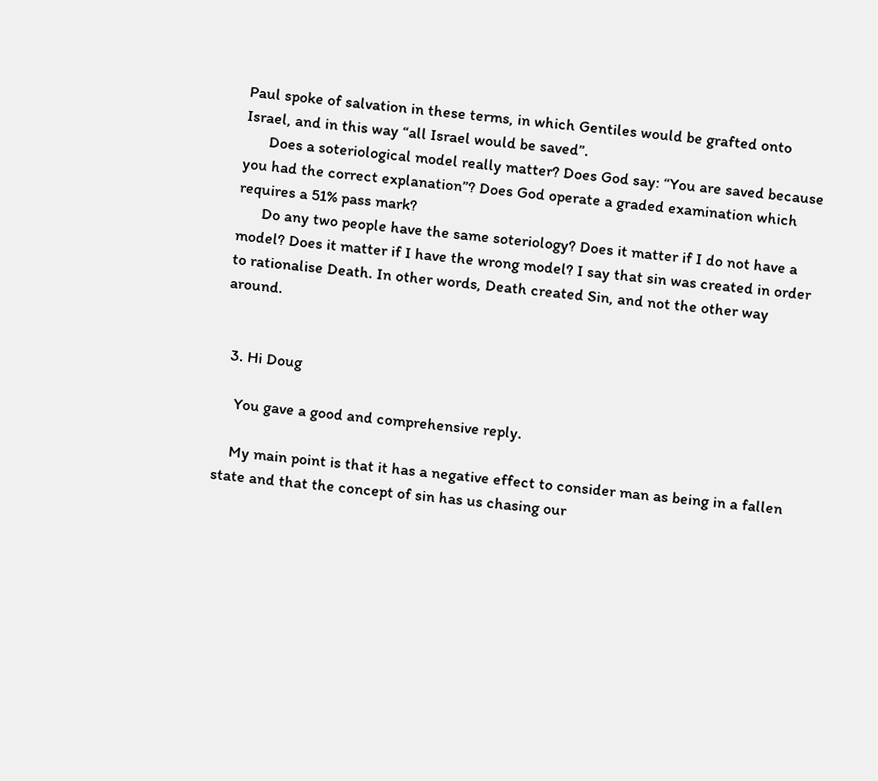Paul spoke of salvation in these terms, in which Gentiles would be grafted onto Israel, and in this way “all Israel would be saved”.
      Does a soteriological model really matter? Does God say: “You are saved because you had the correct explanation”? Does God operate a graded examination which requires a 51% pass mark?
      Do any two people have the same soteriology? Does it matter if I do not have a model? Does it matter if I have the wrong model? I say that sin was created in order to rationalise Death. In other words, Death created Sin, and not the other way around.


  3. Hi Doug

    You gave a good and comprehensive reply.

    My main point is that it has a negative effect to consider man as being in a fallen state and that the concept of sin has us chasing our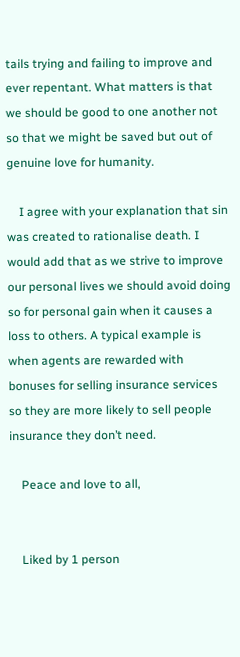tails trying and failing to improve and ever repentant. What matters is that we should be good to one another not so that we might be saved but out of genuine love for humanity.

    I agree with your explanation that sin was created to rationalise death. I would add that as we strive to improve our personal lives we should avoid doing so for personal gain when it causes a loss to others. A typical example is when agents are rewarded with bonuses for selling insurance services so they are more likely to sell people insurance they don’t need.

    Peace and love to all,


    Liked by 1 person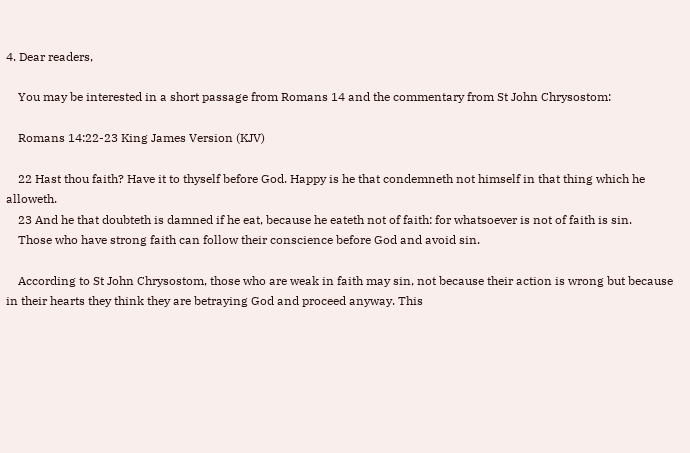4. Dear readers,

    You may be interested in a short passage from Romans 14 and the commentary from St John Chrysostom:

    Romans 14:22-23 King James Version (KJV)

    22 Hast thou faith? Have it to thyself before God. Happy is he that condemneth not himself in that thing which he alloweth.
    23 And he that doubteth is damned if he eat, because he eateth not of faith: for whatsoever is not of faith is sin.
    Those who have strong faith can follow their conscience before God and avoid sin.

    According to St John Chrysostom, those who are weak in faith may sin, not because their action is wrong but because in their hearts they think they are betraying God and proceed anyway. This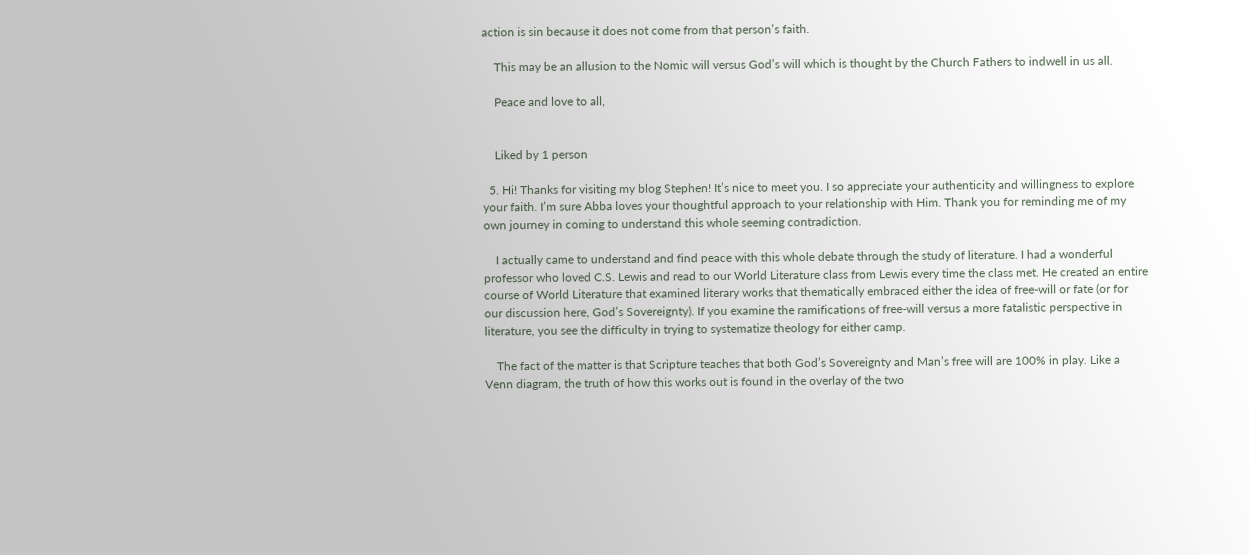action is sin because it does not come from that person’s faith.

    This may be an allusion to the Nomic will versus God’s will which is thought by the Church Fathers to indwell in us all.

    Peace and love to all,


    Liked by 1 person

  5. Hi! Thanks for visiting my blog Stephen! It’s nice to meet you. I so appreciate your authenticity and willingness to explore your faith. I’m sure Abba loves your thoughtful approach to your relationship with Him. Thank you for reminding me of my own journey in coming to understand this whole seeming contradiction.

    I actually came to understand and find peace with this whole debate through the study of literature. I had a wonderful professor who loved C.S. Lewis and read to our World Literature class from Lewis every time the class met. He created an entire course of World Literature that examined literary works that thematically embraced either the idea of free-will or fate (or for our discussion here, God’s Sovereignty). If you examine the ramifications of free-will versus a more fatalistic perspective in literature, you see the difficulty in trying to systematize theology for either camp.

    The fact of the matter is that Scripture teaches that both God’s Sovereignty and Man’s free will are 100% in play. Like a Venn diagram, the truth of how this works out is found in the overlay of the two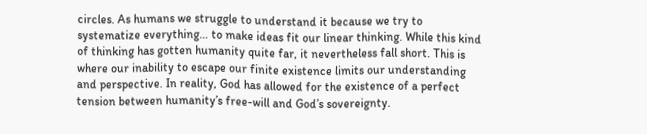circles. As humans we struggle to understand it because we try to systematize everything… to make ideas fit our linear thinking. While this kind of thinking has gotten humanity quite far, it nevertheless fall short. This is where our inability to escape our finite existence limits our understanding and perspective. In reality, God has allowed for the existence of a perfect tension between humanity’s free-will and God’s sovereignty.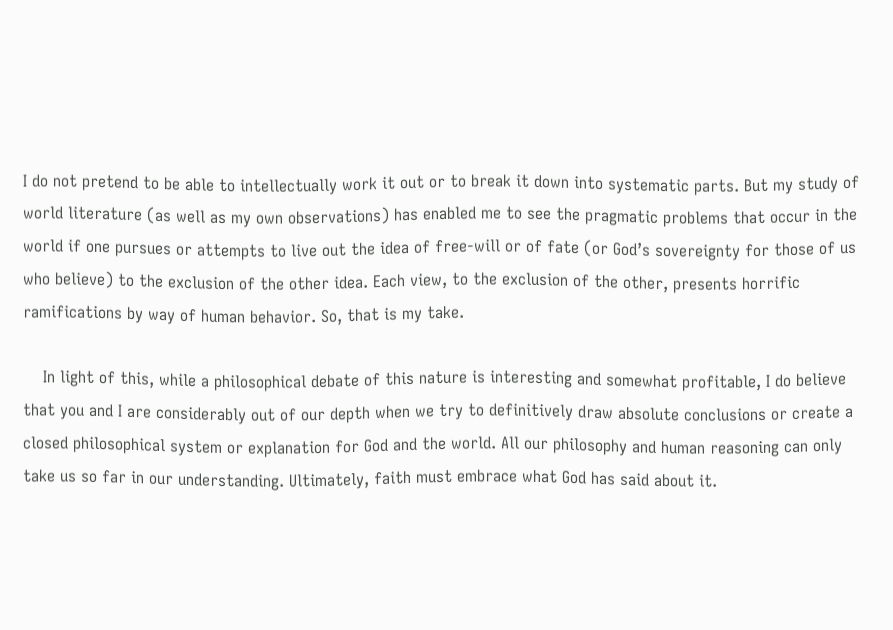I do not pretend to be able to intellectually work it out or to break it down into systematic parts. But my study of world literature (as well as my own observations) has enabled me to see the pragmatic problems that occur in the world if one pursues or attempts to live out the idea of free-will or of fate (or God’s sovereignty for those of us who believe) to the exclusion of the other idea. Each view, to the exclusion of the other, presents horrific ramifications by way of human behavior. So, that is my take.

    In light of this, while a philosophical debate of this nature is interesting and somewhat profitable, I do believe that you and I are considerably out of our depth when we try to definitively draw absolute conclusions or create a closed philosophical system or explanation for God and the world. All our philosophy and human reasoning can only take us so far in our understanding. Ultimately, faith must embrace what God has said about it.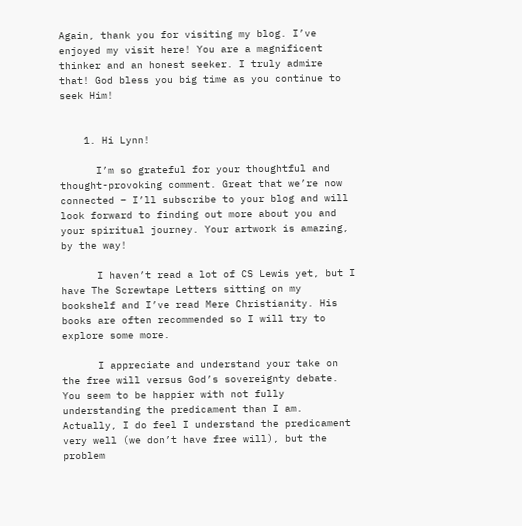Again, thank you for visiting my blog. I’ve enjoyed my visit here! You are a magnificent thinker and an honest seeker. I truly admire that! God bless you big time as you continue to seek Him!


    1. Hi Lynn!

      I’m so grateful for your thoughtful and thought-provoking comment. Great that we’re now connected – I’ll subscribe to your blog and will look forward to finding out more about you and your spiritual journey. Your artwork is amazing, by the way!

      I haven’t read a lot of CS Lewis yet, but I have The Screwtape Letters sitting on my bookshelf and I’ve read Mere Christianity. His books are often recommended so I will try to explore some more.

      I appreciate and understand your take on the free will versus God’s sovereignty debate. You seem to be happier with not fully understanding the predicament than I am. Actually, I do feel I understand the predicament very well (we don’t have free will), but the problem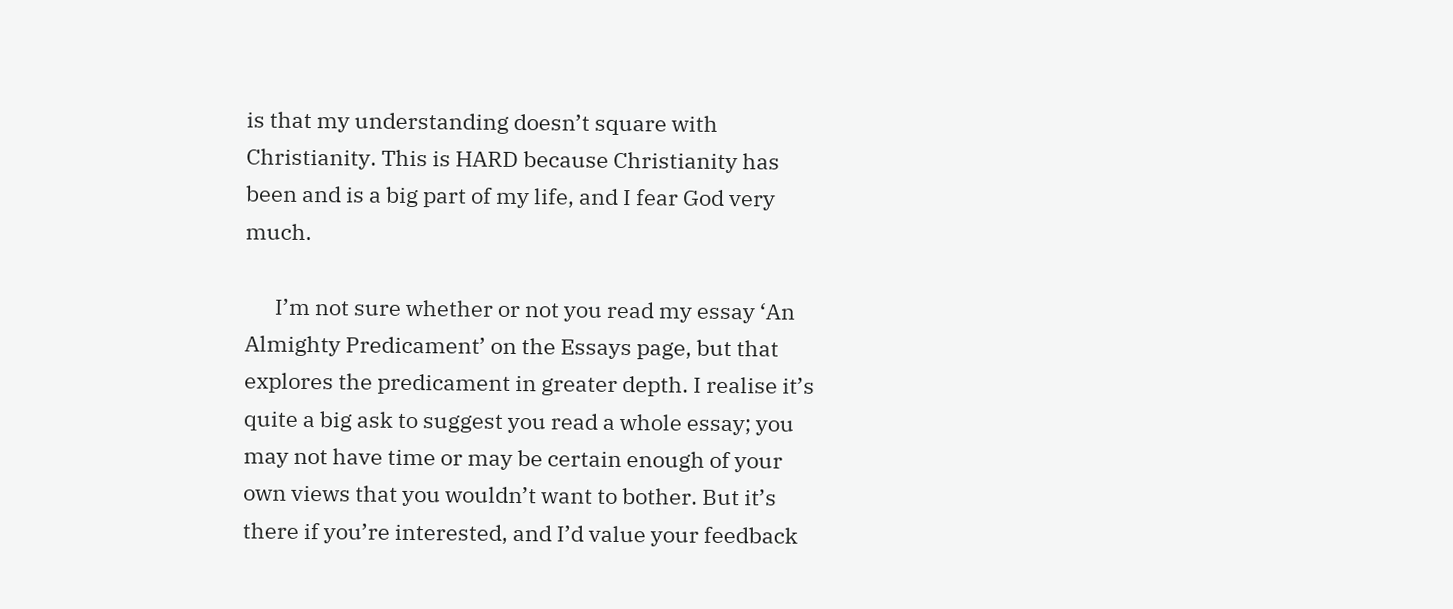is that my understanding doesn’t square with Christianity. This is HARD because Christianity has been and is a big part of my life, and I fear God very much.

      I’m not sure whether or not you read my essay ‘An Almighty Predicament’ on the Essays page, but that explores the predicament in greater depth. I realise it’s quite a big ask to suggest you read a whole essay; you may not have time or may be certain enough of your own views that you wouldn’t want to bother. But it’s there if you’re interested, and I’d value your feedback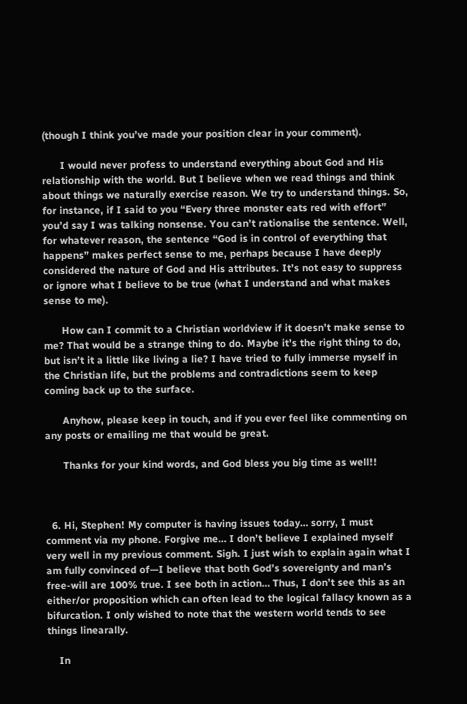(though I think you’ve made your position clear in your comment).

      I would never profess to understand everything about God and His relationship with the world. But I believe when we read things and think about things we naturally exercise reason. We try to understand things. So, for instance, if I said to you “Every three monster eats red with effort” you’d say I was talking nonsense. You can’t rationalise the sentence. Well, for whatever reason, the sentence “God is in control of everything that happens” makes perfect sense to me, perhaps because I have deeply considered the nature of God and His attributes. It’s not easy to suppress or ignore what I believe to be true (what I understand and what makes sense to me).

      How can I commit to a Christian worldview if it doesn’t make sense to me? That would be a strange thing to do. Maybe it’s the right thing to do, but isn’t it a little like living a lie? I have tried to fully immerse myself in the Christian life, but the problems and contradictions seem to keep coming back up to the surface.

      Anyhow, please keep in touch, and if you ever feel like commenting on any posts or emailing me that would be great.

      Thanks for your kind words, and God bless you big time as well!!



  6. Hi, Stephen! My computer is having issues today… sorry, I must comment via my phone. Forgive me… I don’t believe I explained myself very well in my previous comment. Sigh. I just wish to explain again what I am fully convinced of—I believe that both God’s sovereignty and man’s free-will are 100% true. I see both in action… Thus, I don’t see this as an either/or proposition which can often lead to the logical fallacy known as a bifurcation. I only wished to note that the western world tends to see things linearally.

    In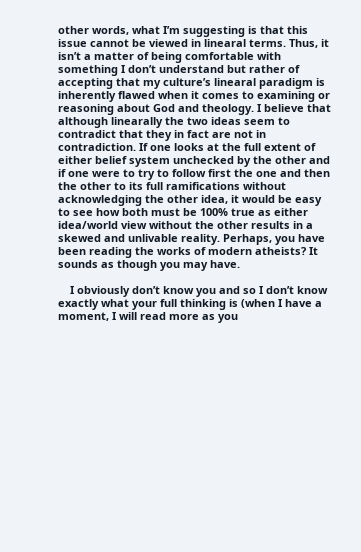other words, what I’m suggesting is that this issue cannot be viewed in linearal terms. Thus, it isn’t a matter of being comfortable with something I don’t understand but rather of accepting that my culture’s linearal paradigm is inherently flawed when it comes to examining or reasoning about God and theology. I believe that although linearally the two ideas seem to contradict that they in fact are not in contradiction. If one looks at the full extent of either belief system unchecked by the other and if one were to try to follow first the one and then the other to its full ramifications without acknowledging the other idea, it would be easy to see how both must be 100% true as either idea/world view without the other results in a skewed and unlivable reality. Perhaps, you have been reading the works of modern atheists? It sounds as though you may have.

    I obviously don’t know you and so I don’t know exactly what your full thinking is (when I have a moment, I will read more as you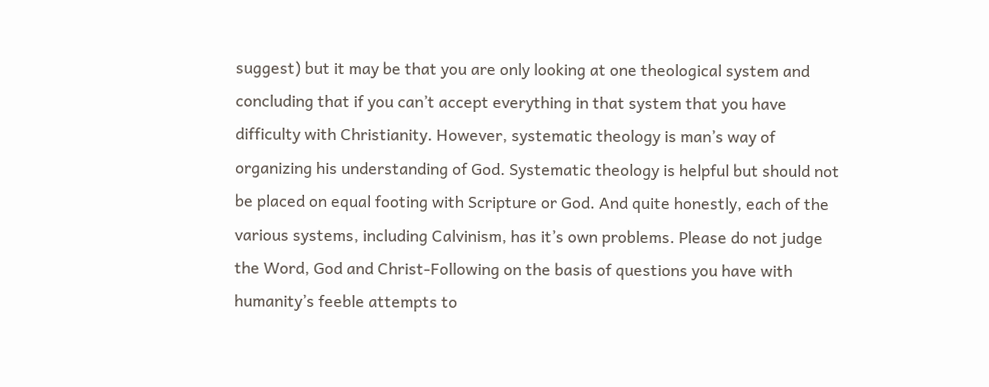suggest) but it may be that you are only looking at one theological system and concluding that if you can’t accept everything in that system that you have difficulty with Christianity. However, systematic theology is man’s way of organizing his understanding of God. Systematic theology is helpful but should not be placed on equal footing with Scripture or God. And quite honestly, each of the various systems, including Calvinism, has it’s own problems. Please do not judge the Word, God and Christ-Following on the basis of questions you have with humanity’s feeble attempts to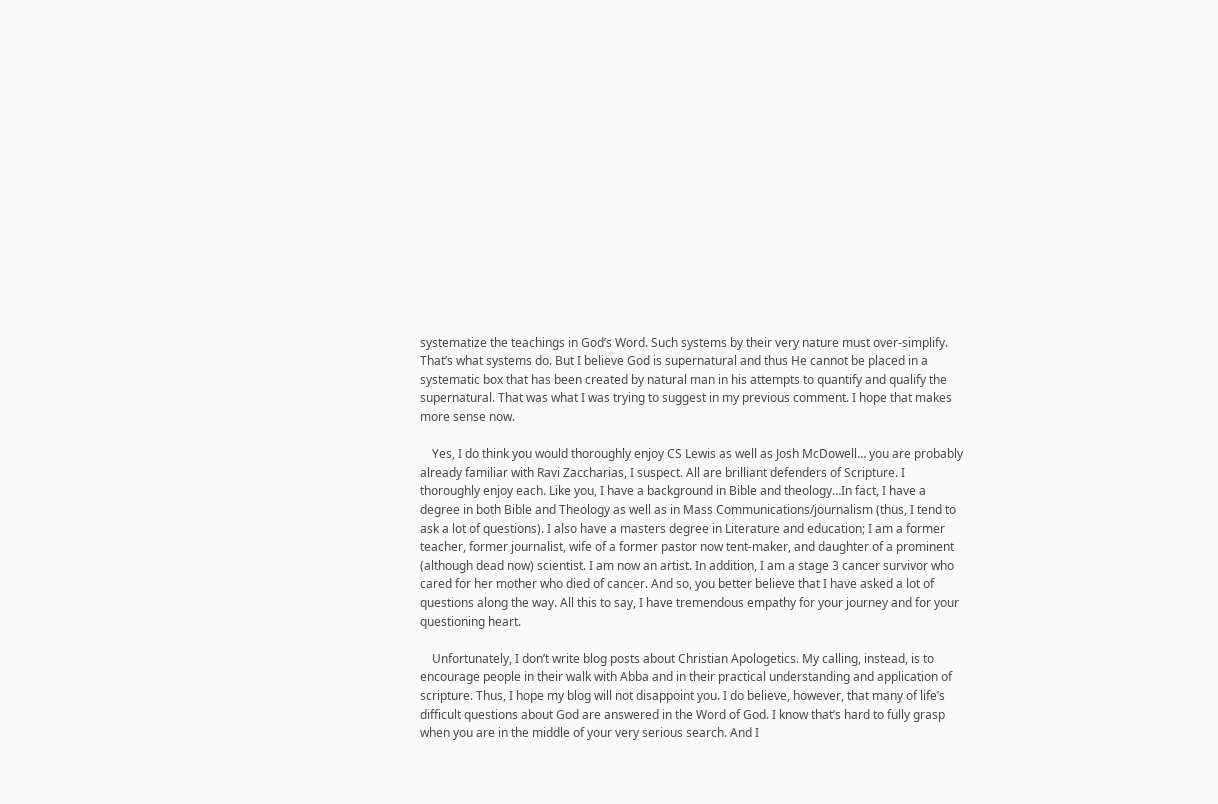systematize the teachings in God’s Word. Such systems by their very nature must over-simplify. That’s what systems do. But I believe God is supernatural and thus He cannot be placed in a systematic box that has been created by natural man in his attempts to quantify and qualify the supernatural. That was what I was trying to suggest in my previous comment. I hope that makes more sense now.

    Yes, I do think you would thoroughly enjoy CS Lewis as well as Josh McDowell… you are probably already familiar with Ravi Zaccharias, I suspect. All are brilliant defenders of Scripture. I thoroughly enjoy each. Like you, I have a background in Bible and theology…In fact, I have a degree in both Bible and Theology as well as in Mass Communications/journalism (thus, I tend to ask a lot of questions). I also have a masters degree in Literature and education; I am a former teacher, former journalist, wife of a former pastor now tent-maker, and daughter of a prominent (although dead now) scientist. I am now an artist. In addition, I am a stage 3 cancer survivor who cared for her mother who died of cancer. And so, you better believe that I have asked a lot of questions along the way. All this to say, I have tremendous empathy for your journey and for your questioning heart.

    Unfortunately, I don’t write blog posts about Christian Apologetics. My calling, instead, is to encourage people in their walk with Abba and in their practical understanding and application of scripture. Thus, I hope my blog will not disappoint you. I do believe, however, that many of life’s difficult questions about God are answered in the Word of God. I know that’s hard to fully grasp when you are in the middle of your very serious search. And I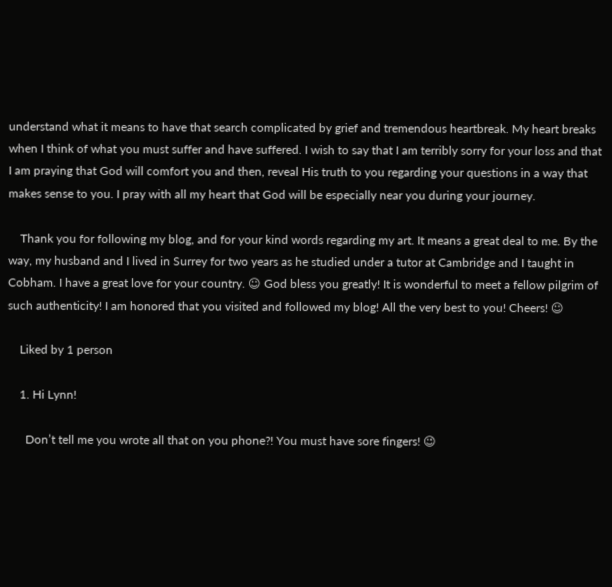understand what it means to have that search complicated by grief and tremendous heartbreak. My heart breaks when I think of what you must suffer and have suffered. I wish to say that I am terribly sorry for your loss and that I am praying that God will comfort you and then, reveal His truth to you regarding your questions in a way that makes sense to you. I pray with all my heart that God will be especially near you during your journey.

    Thank you for following my blog, and for your kind words regarding my art. It means a great deal to me. By the way, my husband and I lived in Surrey for two years as he studied under a tutor at Cambridge and I taught in Cobham. I have a great love for your country. ☺ God bless you greatly! It is wonderful to meet a fellow pilgrim of such authenticity! I am honored that you visited and followed my blog! All the very best to you! Cheers! ☺

    Liked by 1 person

    1. Hi Lynn!

      Don’t tell me you wrote all that on you phone?! You must have sore fingers! 😉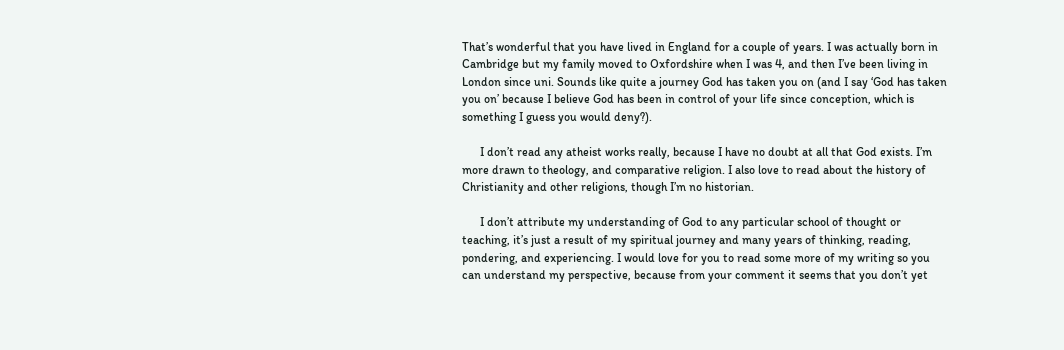That’s wonderful that you have lived in England for a couple of years. I was actually born in Cambridge but my family moved to Oxfordshire when I was 4, and then I’ve been living in London since uni. Sounds like quite a journey God has taken you on (and I say ‘God has taken you on’ because I believe God has been in control of your life since conception, which is something I guess you would deny?).

      I don’t read any atheist works really, because I have no doubt at all that God exists. I’m more drawn to theology, and comparative religion. I also love to read about the history of Christianity and other religions, though I’m no historian.

      I don’t attribute my understanding of God to any particular school of thought or teaching, it’s just a result of my spiritual journey and many years of thinking, reading, pondering, and experiencing. I would love for you to read some more of my writing so you can understand my perspective, because from your comment it seems that you don’t yet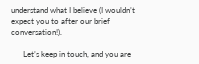understand what I believe (I wouldn’t expect you to after our brief conversation!).

      Let’s keep in touch, and you are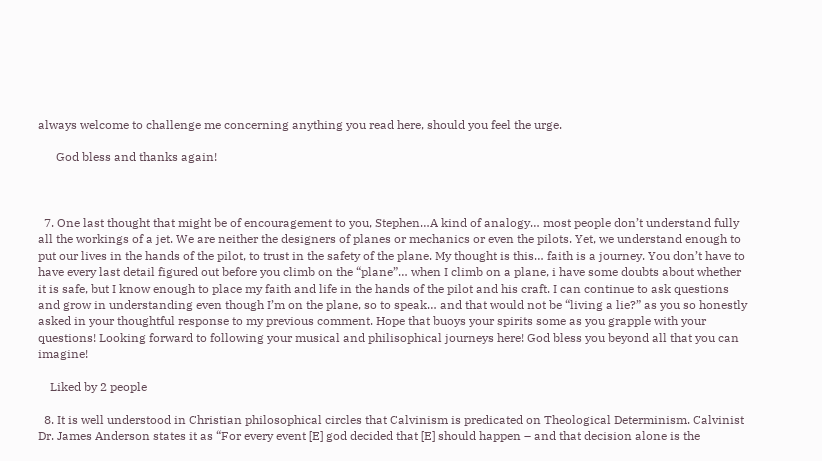always welcome to challenge me concerning anything you read here, should you feel the urge.

      God bless and thanks again!



  7. One last thought that might be of encouragement to you, Stephen…A kind of analogy… most people don’t understand fully all the workings of a jet. We are neither the designers of planes or mechanics or even the pilots. Yet, we understand enough to put our lives in the hands of the pilot, to trust in the safety of the plane. My thought is this… faith is a journey. You don’t have to have every last detail figured out before you climb on the “plane”… when I climb on a plane, i have some doubts about whether it is safe, but I know enough to place my faith and life in the hands of the pilot and his craft. I can continue to ask questions and grow in understanding even though I’m on the plane, so to speak… and that would not be “living a lie?” as you so honestly asked in your thoughtful response to my previous comment. Hope that buoys your spirits some as you grapple with your questions! Looking forward to following your musical and philisophical journeys here! God bless you beyond all that you can imagine!

    Liked by 2 people

  8. It is well understood in Christian philosophical circles that Calvinism is predicated on Theological Determinism. Calvinist Dr. James Anderson states it as “For every event [E] god decided that [E] should happen – and that decision alone is the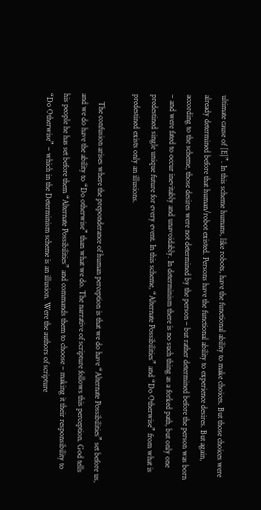ultimate cause of [E]”. In this scheme humans, like robots, have the functional ability to make choices. But those choices were already determined before that human/robot existed. Persons have the functional ability to experience desires. But again, according to the scheme, those desires were not determined by the person – but rather determined before the person was born – and were fated to occur inevitably and unavoidably. In determinism there is no such thing as a forked path, but only one predestined single unique future for every event. In this scheme, “Alternate Possibilities” and “Do Otherwise” from what is predestined exists only an illusions.

    The confusion arises where the preponderance of human perception is that we do have “Alternate Possibilities” set before us, and we do have the ability to “Do otherwise” than what we do. The narrative of scripture follows this perception. God tells his people he has set before them “Alternate Possibilities” and commands them to choose – making it their responsibility to “Do Otherwise” – which in the Determinism scheme is an illusion. Were the authors of scripture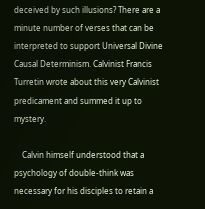deceived by such illusions? There are a minute number of verses that can be interpreted to support Universal Divine Causal Determinism. Calvinist Francis Turretin wrote about this very Calvinist predicament and summed it up to mystery.

    Calvin himself understood that a psychology of double-think was necessary for his disciples to retain a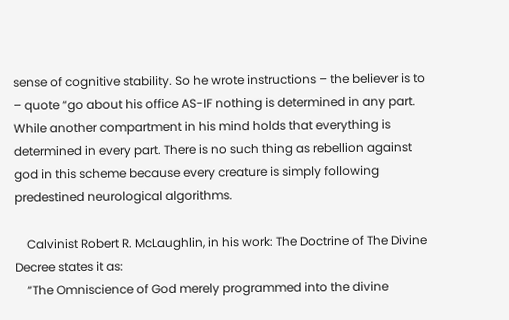sense of cognitive stability. So he wrote instructions – the believer is to – quote “go about his office AS-IF nothing is determined in any part. While another compartment in his mind holds that everything is determined in every part. There is no such thing as rebellion against god in this scheme because every creature is simply following predestined neurological algorithms.

    Calvinist Robert R. McLaughlin, in his work: The Doctrine of The Divine Decree states it as:
    “The Omniscience of God merely programmed into the divine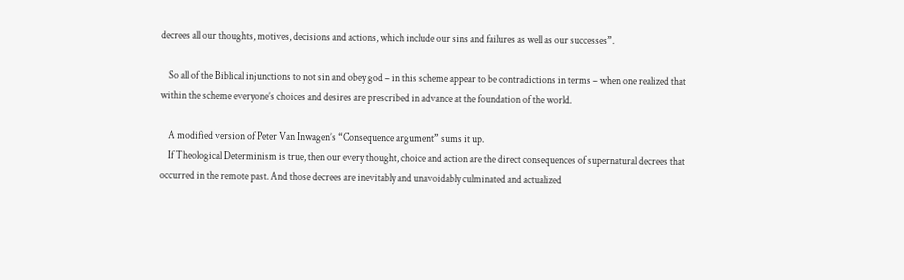decrees all our thoughts, motives, decisions and actions, which include our sins and failures as well as our successes”.

    So all of the Biblical injunctions to not sin and obey god – in this scheme appear to be contradictions in terms – when one realized that within the scheme everyone’s choices and desires are prescribed in advance at the foundation of the world.

    A modified version of Peter Van Inwagen’s “Consequence argument” sums it up.
    If Theological Determinism is true, then our every thought, choice and action are the direct consequences of supernatural decrees that occurred in the remote past. And those decrees are inevitably and unavoidably culminated and actualized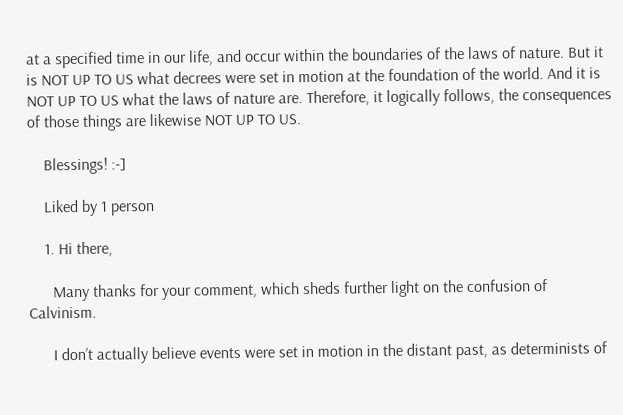at a specified time in our life, and occur within the boundaries of the laws of nature. But it is NOT UP TO US what decrees were set in motion at the foundation of the world. And it is NOT UP TO US what the laws of nature are. Therefore, it logically follows, the consequences of those things are likewise NOT UP TO US.

    Blessings! :-]

    Liked by 1 person

    1. Hi there,

      Many thanks for your comment, which sheds further light on the confusion of Calvinism.

      I don’t actually believe events were set in motion in the distant past, as determinists of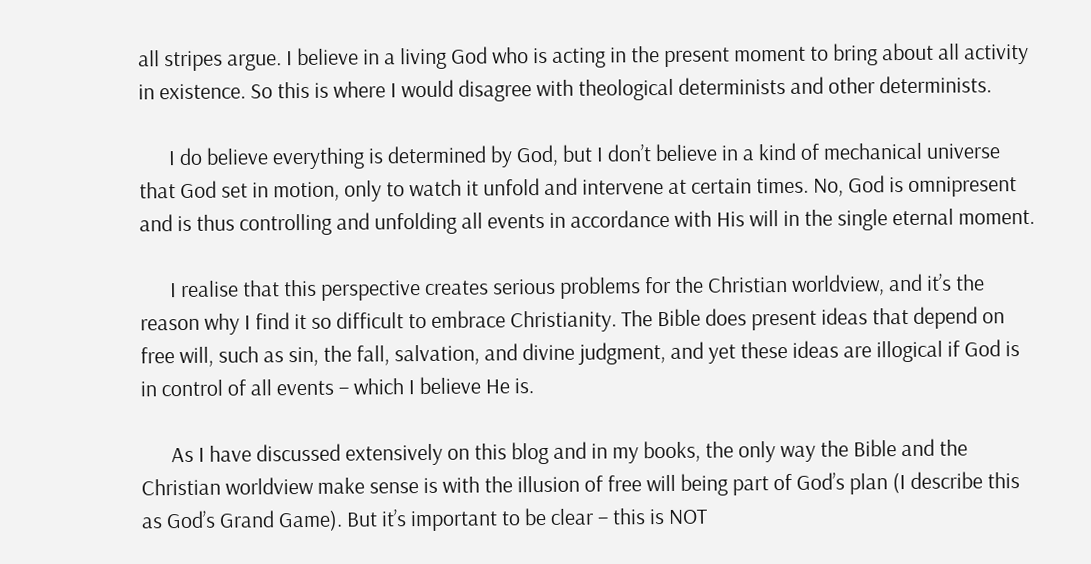all stripes argue. I believe in a living God who is acting in the present moment to bring about all activity in existence. So this is where I would disagree with theological determinists and other determinists.

      I do believe everything is determined by God, but I don’t believe in a kind of mechanical universe that God set in motion, only to watch it unfold and intervene at certain times. No, God is omnipresent and is thus controlling and unfolding all events in accordance with His will in the single eternal moment.

      I realise that this perspective creates serious problems for the Christian worldview, and it’s the reason why I find it so difficult to embrace Christianity. The Bible does present ideas that depend on free will, such as sin, the fall, salvation, and divine judgment, and yet these ideas are illogical if God is in control of all events – which I believe He is.

      As I have discussed extensively on this blog and in my books, the only way the Bible and the Christian worldview make sense is with the illusion of free will being part of God’s plan (I describe this as God’s Grand Game). But it’s important to be clear – this is NOT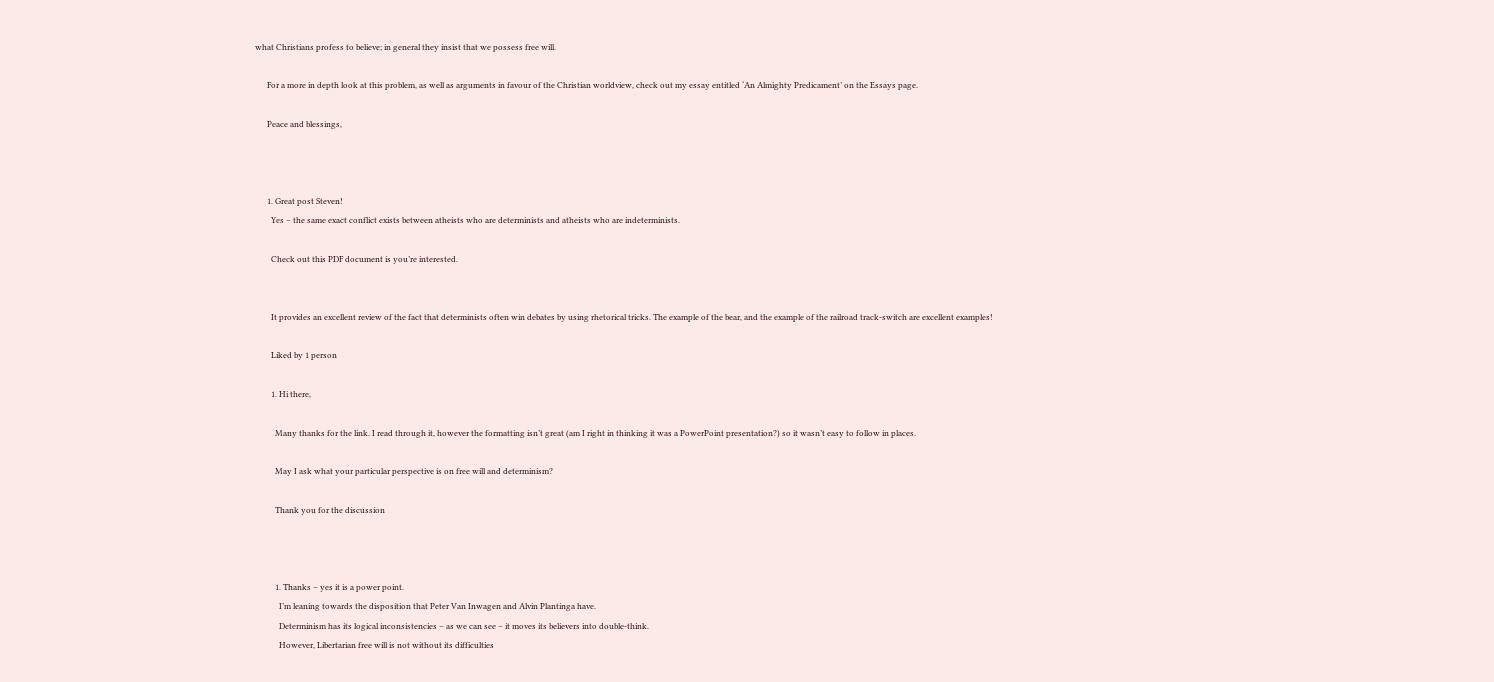what Christians profess to believe; in general they insist that we possess free will.

      For a more in depth look at this problem, as well as arguments in favour of the Christian worldview, check out my essay entitled ‘An Almighty Predicament’ on the Essays page.

      Peace and blessings,



      1. Great post Steven!
        Yes – the same exact conflict exists between atheists who are determinists and atheists who are indeterminists.

        Check out this PDF document is you’re interested.


        It provides an excellent review of the fact that determinists often win debates by using rhetorical tricks. The example of the bear, and the example of the railroad track-switch are excellent examples!

        Liked by 1 person

        1. Hi there,

          Many thanks for the link. I read through it, however the formatting isn’t great (am I right in thinking it was a PowerPoint presentation?) so it wasn’t easy to follow in places.

          May I ask what your particular perspective is on free will and determinism?

          Thank you for the discussion



          1. Thanks – yes it is a power point.
            I’m leaning towards the disposition that Peter Van Inwagen and Alvin Plantinga have.
            Determinism has its logical inconsistencies – as we can see – it moves its believers into double-think.
            However, Libertarian free will is not without its difficulties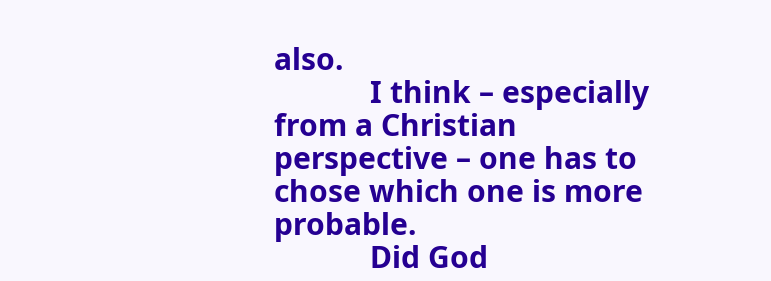also.
            I think – especially from a Christian perspective – one has to chose which one is more probable.
            Did God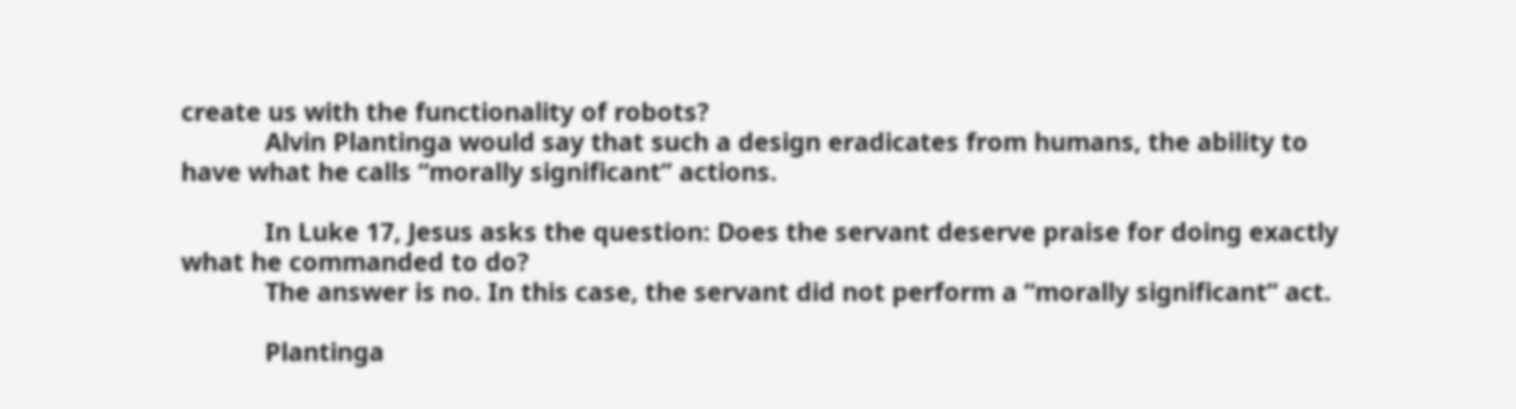create us with the functionality of robots?
            Alvin Plantinga would say that such a design eradicates from humans, the ability to have what he calls “morally significant” actions.

            In Luke 17, Jesus asks the question: Does the servant deserve praise for doing exactly what he commanded to do?
            The answer is no. In this case, the servant did not perform a “morally significant” act.

            Plantinga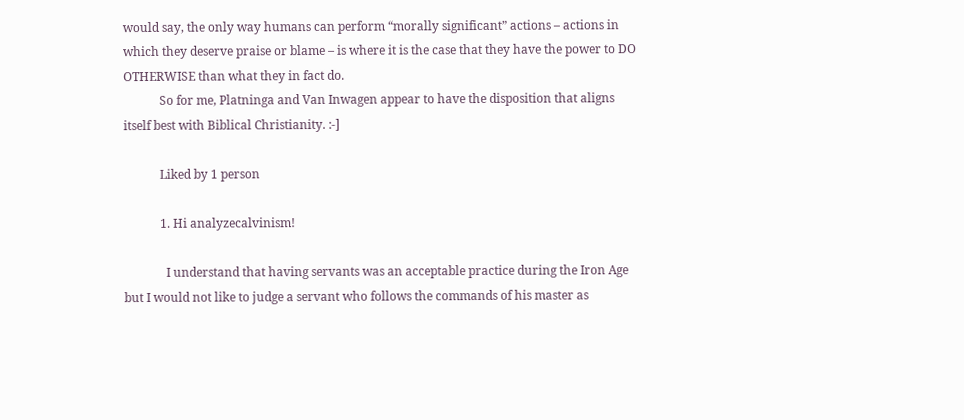would say, the only way humans can perform “morally significant” actions – actions in which they deserve praise or blame – is where it is the case that they have the power to DO OTHERWISE than what they in fact do.
            So for me, Platninga and Van Inwagen appear to have the disposition that aligns itself best with Biblical Christianity. :-]

            Liked by 1 person

            1. Hi analyzecalvinism!

              I understand that having servants was an acceptable practice during the Iron Age but I would not like to judge a servant who follows the commands of his master as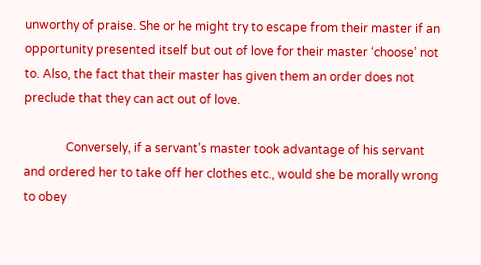unworthy of praise. She or he might try to escape from their master if an opportunity presented itself but out of love for their master ‘choose’ not to. Also, the fact that their master has given them an order does not preclude that they can act out of love.

              Conversely, if a servant’s master took advantage of his servant and ordered her to take off her clothes etc., would she be morally wrong to obey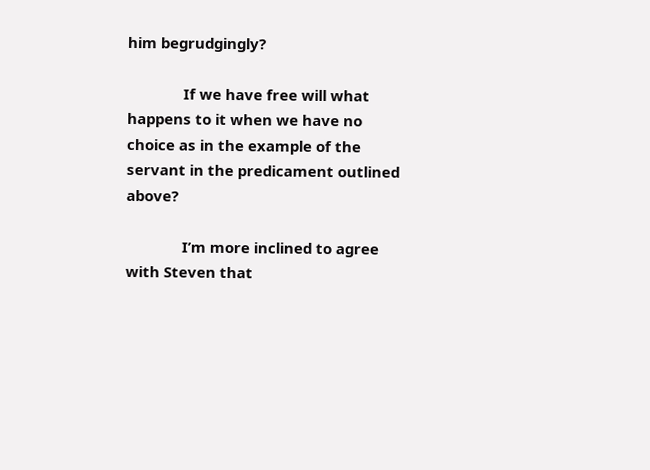him begrudgingly?

              If we have free will what happens to it when we have no choice as in the example of the servant in the predicament outlined above?

              I’m more inclined to agree with Steven that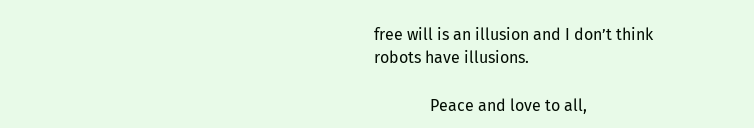free will is an illusion and I don’t think robots have illusions.

              Peace and love to all,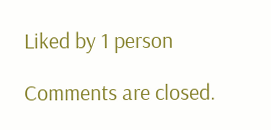Liked by 1 person

Comments are closed.